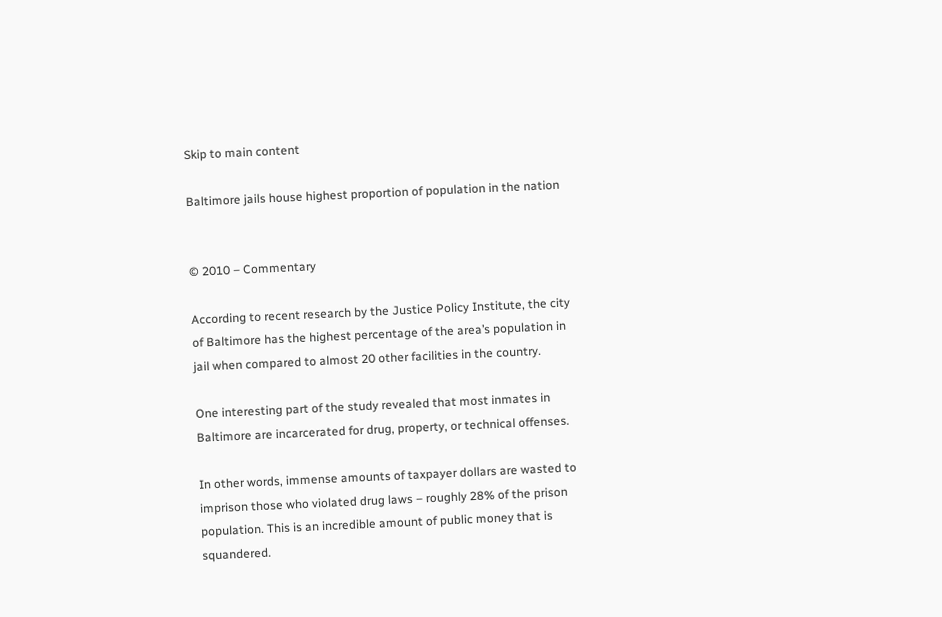Skip to main content

Baltimore jails house highest proportion of population in the nation


© 2010 – Commentary

According to recent research by the Justice Policy Institute, the city of Baltimore has the highest percentage of the area’s population in jail when compared to almost 20 other facilities in the country.

One interesting part of the study revealed that most inmates in Baltimore are incarcerated for drug, property, or technical offenses.

In other words, immense amounts of taxpayer dollars are wasted to imprison those who violated drug laws – roughly 28% of the prison population. This is an incredible amount of public money that is squandered.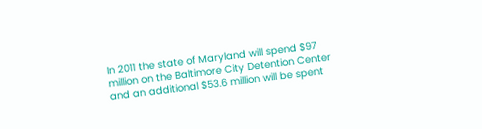In 2011 the state of Maryland will spend $97 million on the Baltimore City Detention Center and an additional $53.6 million will be spent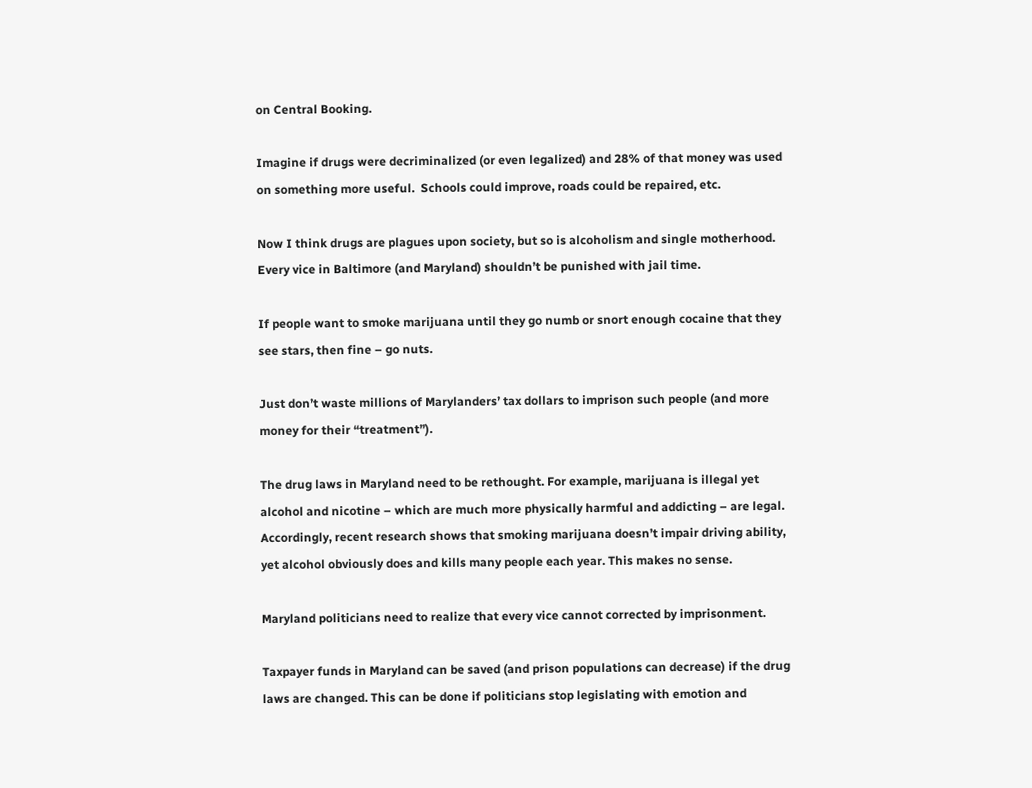on Central Booking.

Imagine if drugs were decriminalized (or even legalized) and 28% of that money was used on something more useful.  Schools could improve, roads could be repaired, etc.

Now I think drugs are plagues upon society, but so is alcoholism and single motherhood. Every vice in Baltimore (and Maryland) shouldn’t be punished with jail time.

If people want to smoke marijuana until they go numb or snort enough cocaine that they see stars, then fine – go nuts.

Just don’t waste millions of Marylanders’ tax dollars to imprison such people (and more money for their “treatment”).

The drug laws in Maryland need to be rethought. For example, marijuana is illegal yet alcohol and nicotine – which are much more physically harmful and addicting – are legal. Accordingly, recent research shows that smoking marijuana doesn’t impair driving ability, yet alcohol obviously does and kills many people each year. This makes no sense.

Maryland politicians need to realize that every vice cannot corrected by imprisonment.

Taxpayer funds in Maryland can be saved (and prison populations can decrease) if the drug laws are changed. This can be done if politicians stop legislating with emotion and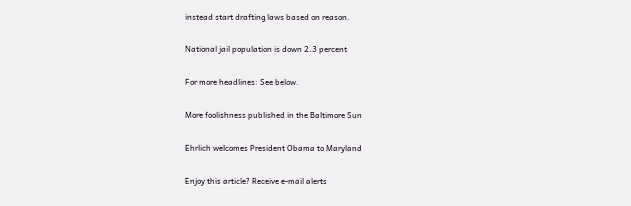instead start drafting laws based on reason.

National jail population is down 2.3 percent

For more headlines: See below.

More foolishness published in the Baltimore Sun

Ehrlich welcomes President Obama to Maryland

Enjoy this article? Receive e-mail alerts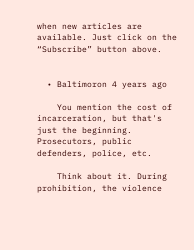when new articles are available. Just click on the “Subscribe” button above.


  • Baltimoron 4 years ago

    You mention the cost of incarceration, but that's just the beginning. Prosecutors, public defenders, police, etc.

    Think about it. During prohibition, the violence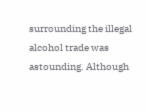surrounding the illegal alcohol trade was astounding. Although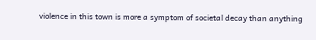violence in this town is more a symptom of societal decay than anything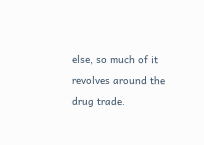else, so much of it revolves around the drug trade.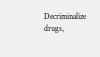Decriminalize drugs,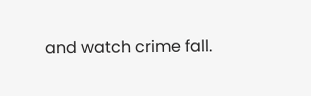and watch crime fall.